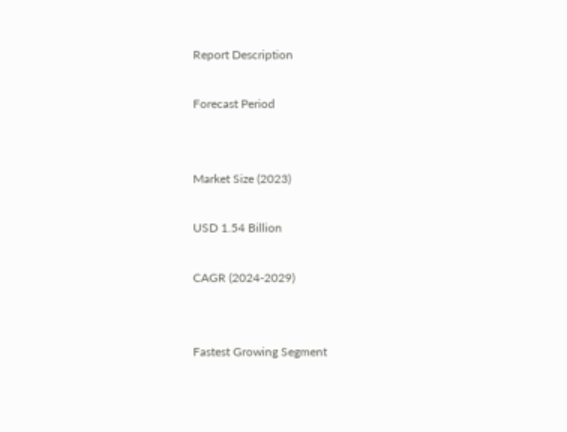Report Description

Forecast Period


Market Size (2023)

USD 1.54 Billion

CAGR (2024-2029)


Fastest Growing Segment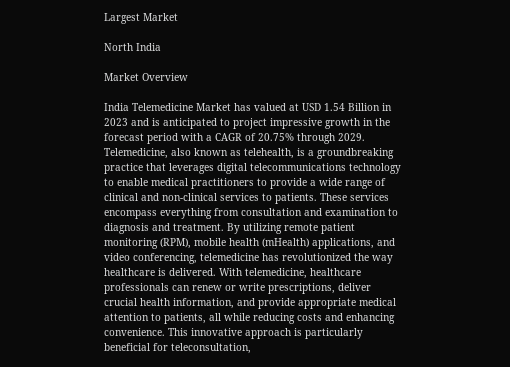Largest Market

North India

Market Overview

India Telemedicine Market has valued at USD 1.54 Billion in 2023 and is anticipated to project impressive growth in the forecast period with a CAGR of 20.75% through 2029. Telemedicine, also known as telehealth, is a groundbreaking practice that leverages digital telecommunications technology to enable medical practitioners to provide a wide range of clinical and non-clinical services to patients. These services encompass everything from consultation and examination to diagnosis and treatment. By utilizing remote patient monitoring (RPM), mobile health (mHealth) applications, and video conferencing, telemedicine has revolutionized the way healthcare is delivered. With telemedicine, healthcare professionals can renew or write prescriptions, deliver crucial health information, and provide appropriate medical attention to patients, all while reducing costs and enhancing convenience. This innovative approach is particularly beneficial for teleconsultation,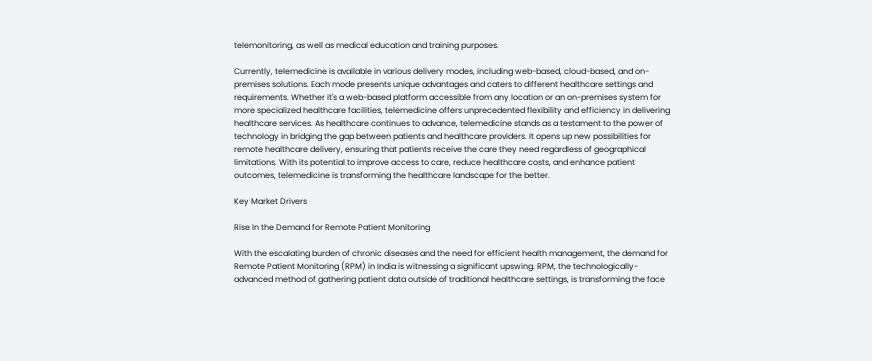telemonitoring, as well as medical education and training purposes.

Currently, telemedicine is available in various delivery modes, including web-based, cloud-based, and on-premises solutions. Each mode presents unique advantages and caters to different healthcare settings and requirements. Whether it's a web-based platform accessible from any location or an on-premises system for more specialized healthcare facilities, telemedicine offers unprecedented flexibility and efficiency in delivering healthcare services. As healthcare continues to advance, telemedicine stands as a testament to the power of technology in bridging the gap between patients and healthcare providers. It opens up new possibilities for remote healthcare delivery, ensuring that patients receive the care they need regardless of geographical limitations. With its potential to improve access to care, reduce healthcare costs, and enhance patient outcomes, telemedicine is transforming the healthcare landscape for the better.

Key Market Drivers

Rise In the Demand for Remote Patient Monitoring

With the escalating burden of chronic diseases and the need for efficient health management, the demand for Remote Patient Monitoring (RPM) in India is witnessing a significant upswing. RPM, the technologically-advanced method of gathering patient data outside of traditional healthcare settings, is transforming the face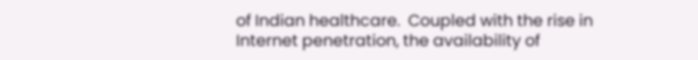of Indian healthcare.  Coupled with the rise in Internet penetration, the availability of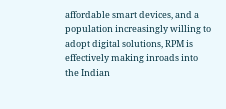affordable smart devices, and a population increasingly willing to adopt digital solutions, RPM is effectively making inroads into the Indian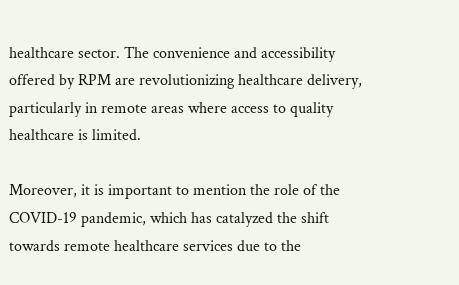healthcare sector. The convenience and accessibility offered by RPM are revolutionizing healthcare delivery, particularly in remote areas where access to quality healthcare is limited.

Moreover, it is important to mention the role of the COVID-19 pandemic, which has catalyzed the shift towards remote healthcare services due to the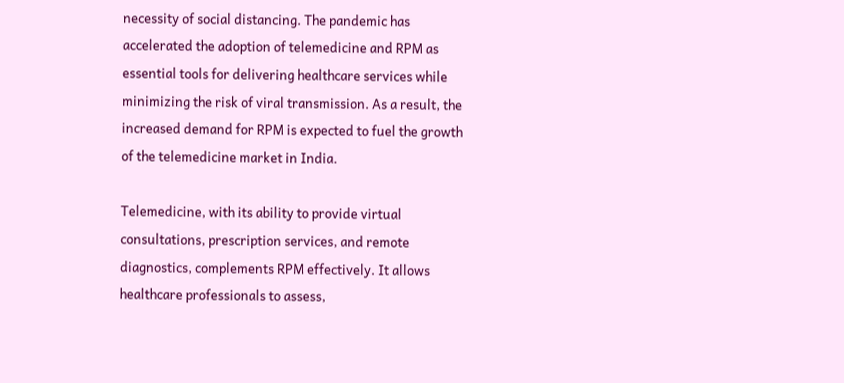necessity of social distancing. The pandemic has accelerated the adoption of telemedicine and RPM as essential tools for delivering healthcare services while minimizing the risk of viral transmission. As a result, the increased demand for RPM is expected to fuel the growth of the telemedicine market in India.

Telemedicine, with its ability to provide virtual consultations, prescription services, and remote diagnostics, complements RPM effectively. It allows healthcare professionals to assess,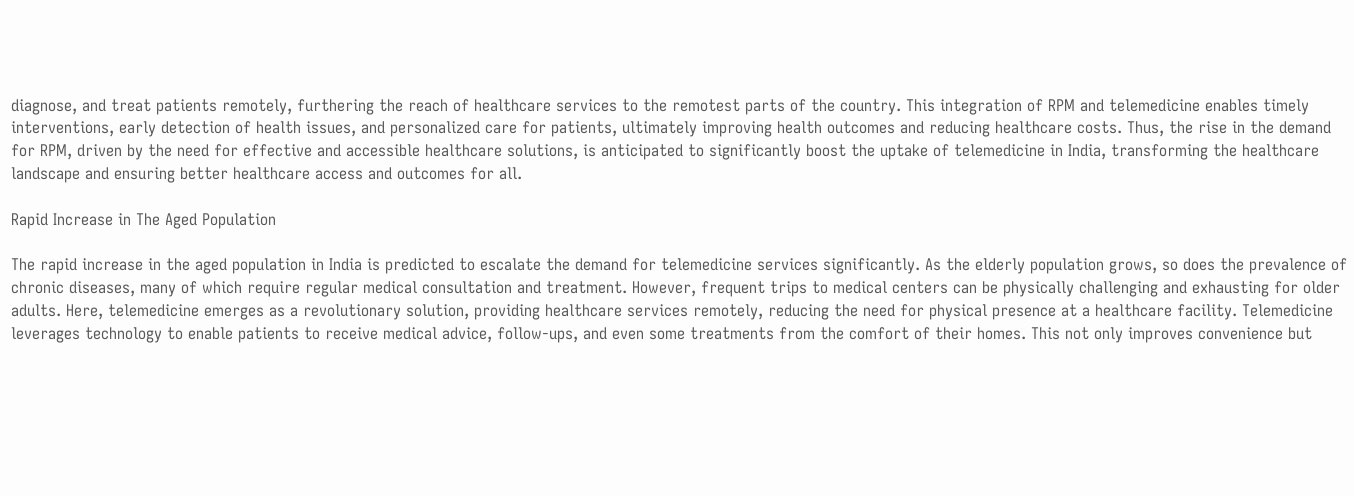diagnose, and treat patients remotely, furthering the reach of healthcare services to the remotest parts of the country. This integration of RPM and telemedicine enables timely interventions, early detection of health issues, and personalized care for patients, ultimately improving health outcomes and reducing healthcare costs. Thus, the rise in the demand for RPM, driven by the need for effective and accessible healthcare solutions, is anticipated to significantly boost the uptake of telemedicine in India, transforming the healthcare landscape and ensuring better healthcare access and outcomes for all.

Rapid Increase in The Aged Population

The rapid increase in the aged population in India is predicted to escalate the demand for telemedicine services significantly. As the elderly population grows, so does the prevalence of chronic diseases, many of which require regular medical consultation and treatment. However, frequent trips to medical centers can be physically challenging and exhausting for older adults. Here, telemedicine emerges as a revolutionary solution, providing healthcare services remotely, reducing the need for physical presence at a healthcare facility. Telemedicine leverages technology to enable patients to receive medical advice, follow-ups, and even some treatments from the comfort of their homes. This not only improves convenience but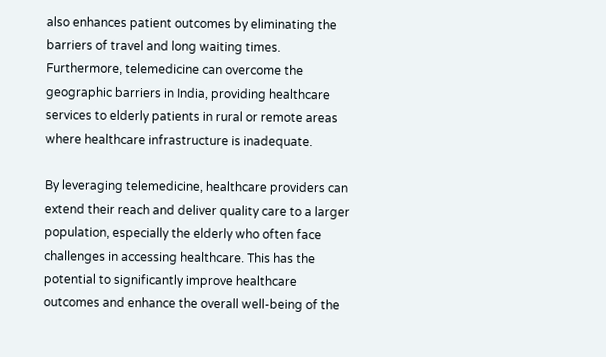also enhances patient outcomes by eliminating the barriers of travel and long waiting times. Furthermore, telemedicine can overcome the geographic barriers in India, providing healthcare services to elderly patients in rural or remote areas where healthcare infrastructure is inadequate.

By leveraging telemedicine, healthcare providers can extend their reach and deliver quality care to a larger population, especially the elderly who often face challenges in accessing healthcare. This has the potential to significantly improve healthcare outcomes and enhance the overall well-being of the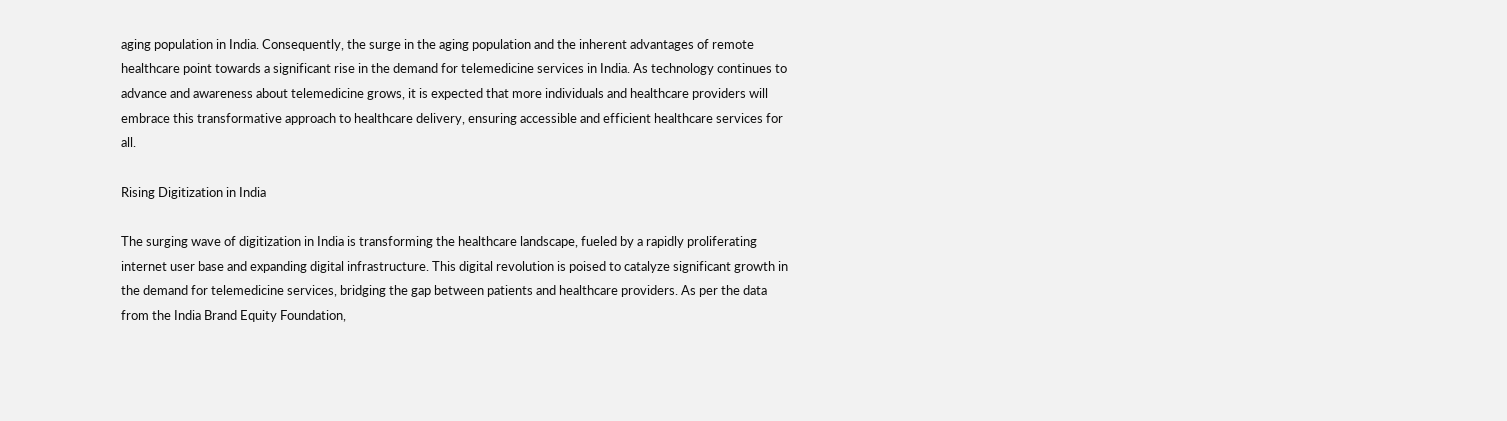aging population in India. Consequently, the surge in the aging population and the inherent advantages of remote healthcare point towards a significant rise in the demand for telemedicine services in India. As technology continues to advance and awareness about telemedicine grows, it is expected that more individuals and healthcare providers will embrace this transformative approach to healthcare delivery, ensuring accessible and efficient healthcare services for all.

Rising Digitization in India

The surging wave of digitization in India is transforming the healthcare landscape, fueled by a rapidly proliferating internet user base and expanding digital infrastructure. This digital revolution is poised to catalyze significant growth in the demand for telemedicine services, bridging the gap between patients and healthcare providers. As per the data from the India Brand Equity Foundation,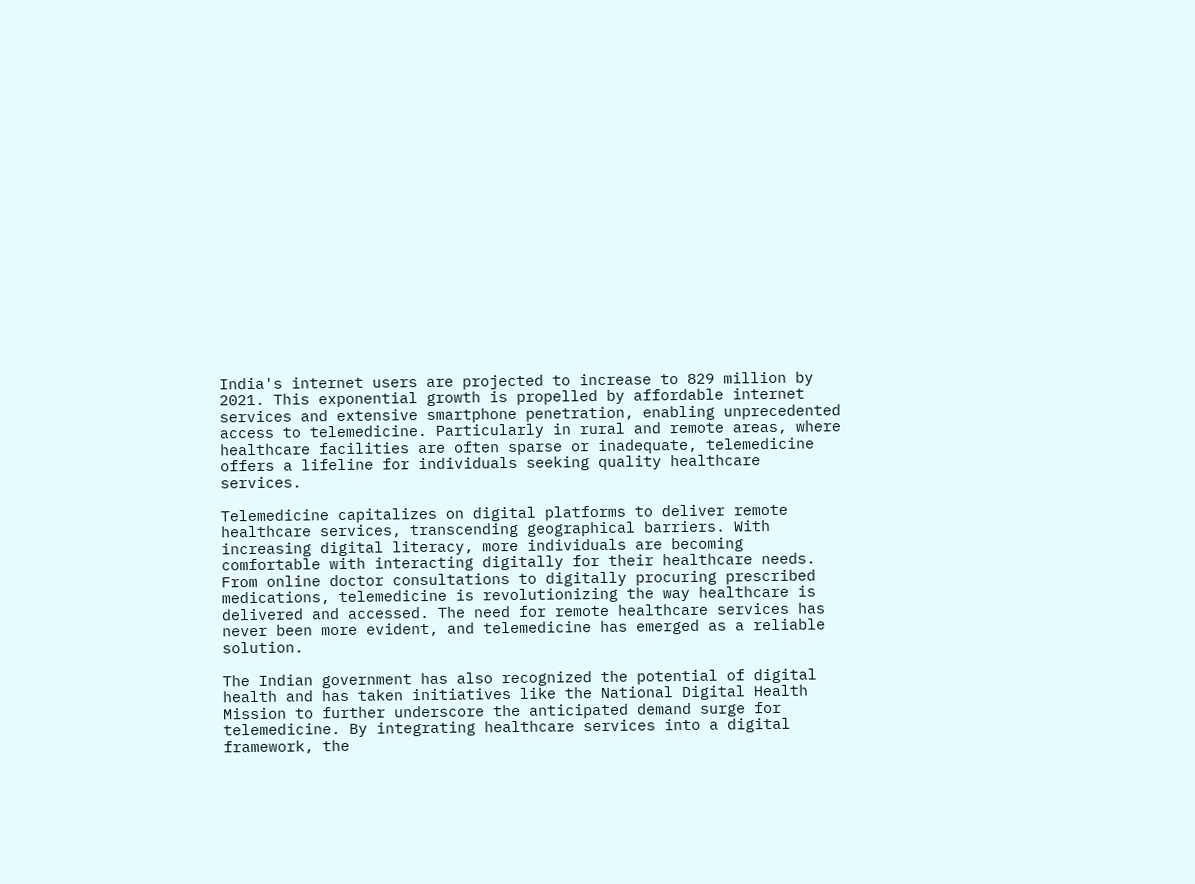India's internet users are projected to increase to 829 million by 2021. This exponential growth is propelled by affordable internet services and extensive smartphone penetration, enabling unprecedented access to telemedicine. Particularly in rural and remote areas, where healthcare facilities are often sparse or inadequate, telemedicine offers a lifeline for individuals seeking quality healthcare services.

Telemedicine capitalizes on digital platforms to deliver remote healthcare services, transcending geographical barriers. With increasing digital literacy, more individuals are becoming comfortable with interacting digitally for their healthcare needs. From online doctor consultations to digitally procuring prescribed medications, telemedicine is revolutionizing the way healthcare is delivered and accessed. The need for remote healthcare services has never been more evident, and telemedicine has emerged as a reliable solution.

The Indian government has also recognized the potential of digital health and has taken initiatives like the National Digital Health Mission to further underscore the anticipated demand surge for telemedicine. By integrating healthcare services into a digital framework, the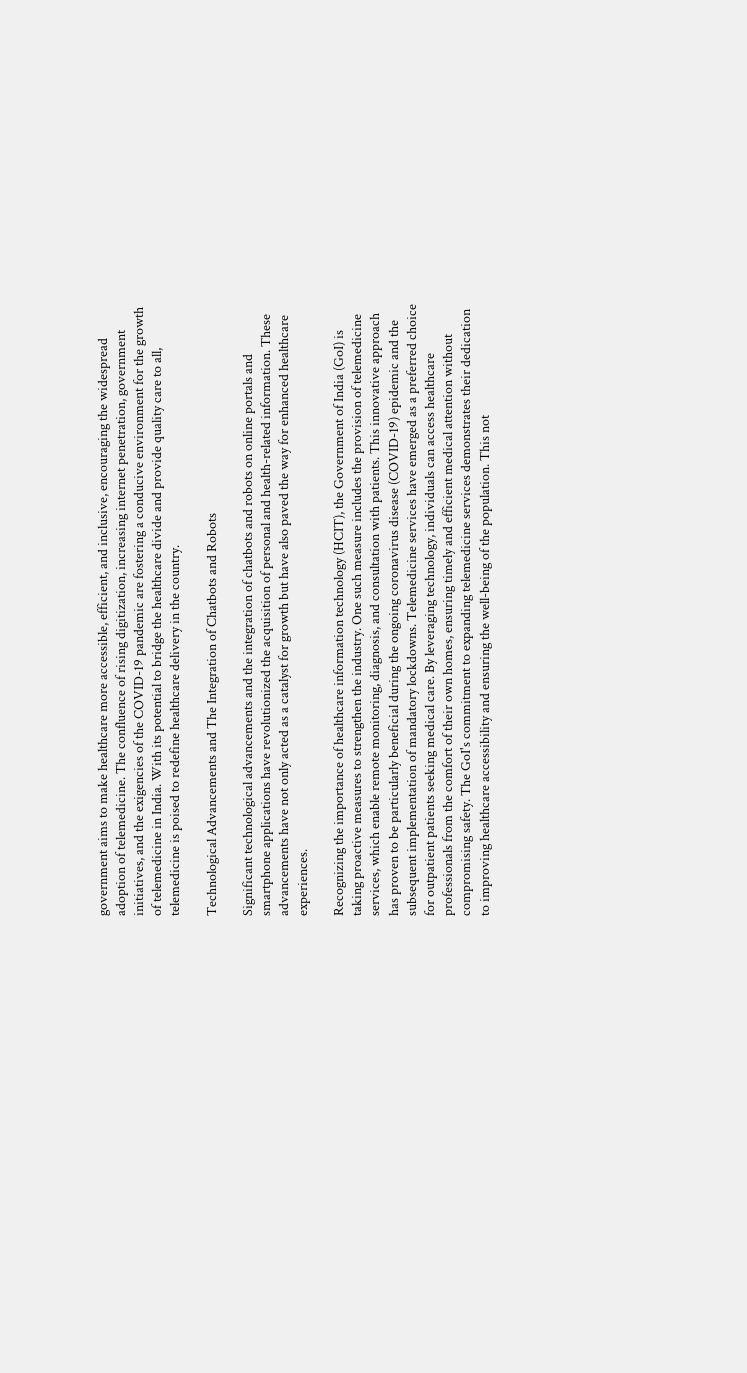government aims to make healthcare more accessible, efficient, and inclusive, encouraging the widespread adoption of telemedicine. The confluence of rising digitization, increasing internet penetration, government initiatives, and the exigencies of the COVID-19 pandemic are fostering a conducive environment for the growth of telemedicine in India. With its potential to bridge the healthcare divide and provide quality care to all, telemedicine is poised to redefine healthcare delivery in the country.

Technological Advancements and The Integration of Chatbots and Robots

Significant technological advancements and the integration of chatbots and robots on online portals and smartphone applications have revolutionized the acquisition of personal and health-related information. These advancements have not only acted as a catalyst for growth but have also paved the way for enhanced healthcare experiences.

Recognizing the importance of healthcare information technology (HCIT), the Government of India (GoI) is taking proactive measures to strengthen the industry. One such measure includes the provision of telemedicine services, which enable remote monitoring, diagnosis, and consultation with patients. This innovative approach has proven to be particularly beneficial during the ongoing coronavirus disease (COVID-19) epidemic and the subsequent implementation of mandatory lockdowns. Telemedicine services have emerged as a preferred choice for outpatient patients seeking medical care. By leveraging technology, individuals can access healthcare professionals from the comfort of their own homes, ensuring timely and efficient medical attention without compromising safety. The GoI's commitment to expanding telemedicine services demonstrates their dedication to improving healthcare accessibility and ensuring the well-being of the population. This not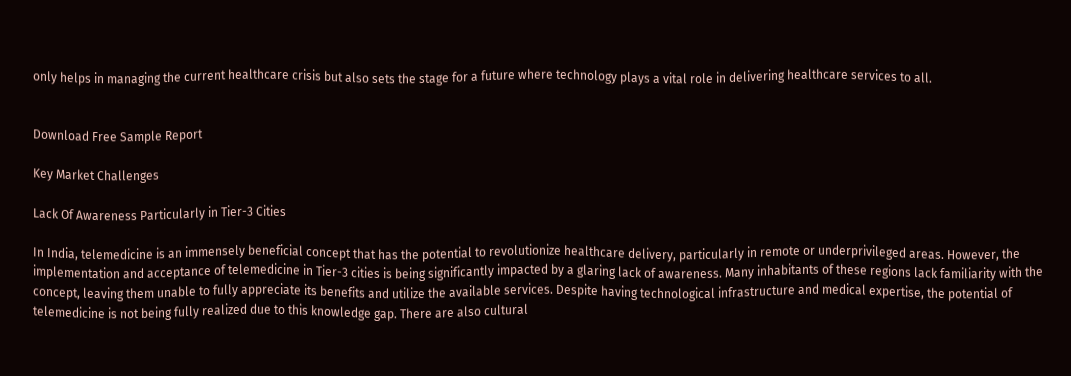only helps in managing the current healthcare crisis but also sets the stage for a future where technology plays a vital role in delivering healthcare services to all.


Download Free Sample Report

Key Market Challenges

Lack Of Awareness Particularly in Tier-3 Cities

In India, telemedicine is an immensely beneficial concept that has the potential to revolutionize healthcare delivery, particularly in remote or underprivileged areas. However, the implementation and acceptance of telemedicine in Tier-3 cities is being significantly impacted by a glaring lack of awareness. Many inhabitants of these regions lack familiarity with the concept, leaving them unable to fully appreciate its benefits and utilize the available services. Despite having technological infrastructure and medical expertise, the potential of telemedicine is not being fully realized due to this knowledge gap. There are also cultural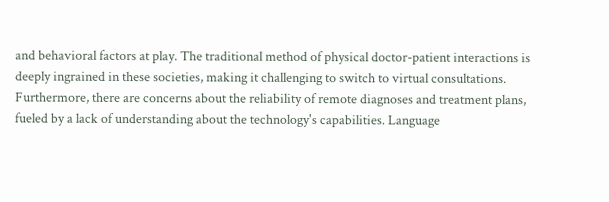and behavioral factors at play. The traditional method of physical doctor-patient interactions is deeply ingrained in these societies, making it challenging to switch to virtual consultations. Furthermore, there are concerns about the reliability of remote diagnoses and treatment plans, fueled by a lack of understanding about the technology's capabilities. Language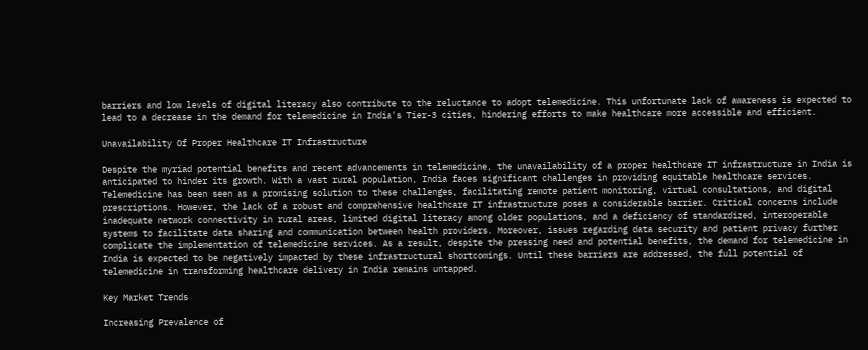barriers and low levels of digital literacy also contribute to the reluctance to adopt telemedicine. This unfortunate lack of awareness is expected to lead to a decrease in the demand for telemedicine in India's Tier-3 cities, hindering efforts to make healthcare more accessible and efficient.

Unavailability Of Proper Healthcare IT Infrastructure

Despite the myriad potential benefits and recent advancements in telemedicine, the unavailability of a proper healthcare IT infrastructure in India is anticipated to hinder its growth. With a vast rural population, India faces significant challenges in providing equitable healthcare services. Telemedicine has been seen as a promising solution to these challenges, facilitating remote patient monitoring, virtual consultations, and digital prescriptions. However, the lack of a robust and comprehensive healthcare IT infrastructure poses a considerable barrier. Critical concerns include inadequate network connectivity in rural areas, limited digital literacy among older populations, and a deficiency of standardized, interoperable systems to facilitate data sharing and communication between health providers. Moreover, issues regarding data security and patient privacy further complicate the implementation of telemedicine services. As a result, despite the pressing need and potential benefits, the demand for telemedicine in India is expected to be negatively impacted by these infrastructural shortcomings. Until these barriers are addressed, the full potential of telemedicine in transforming healthcare delivery in India remains untapped.

Key Market Trends

Increasing Prevalence of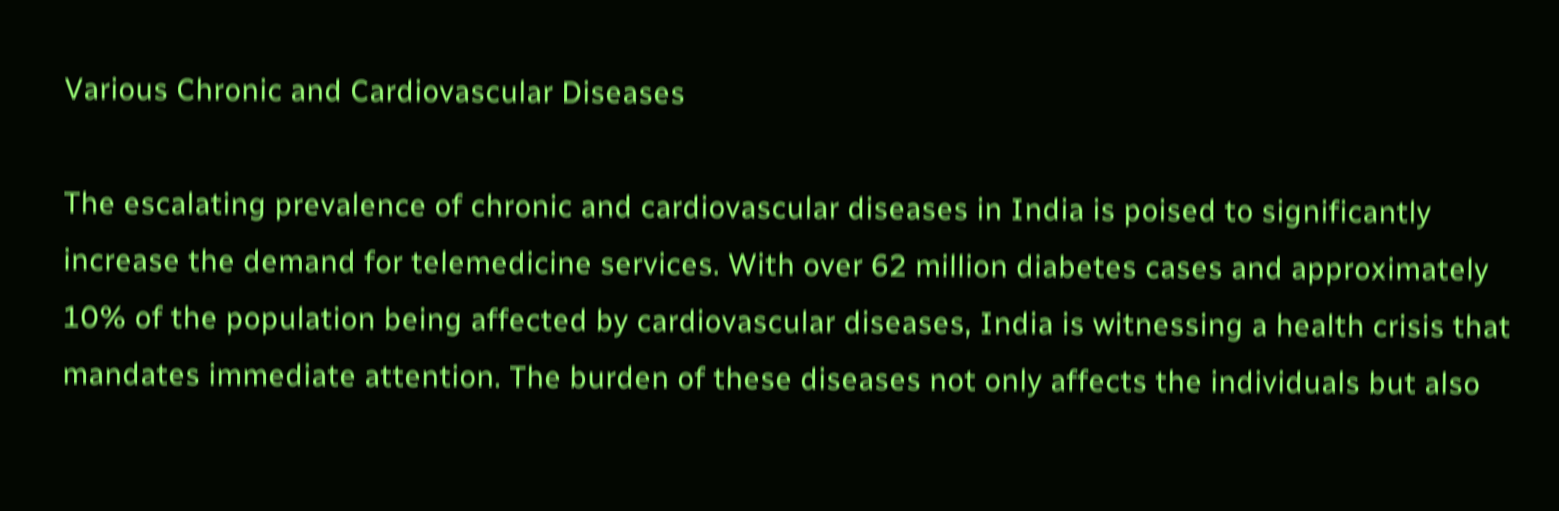Various Chronic and Cardiovascular Diseases

The escalating prevalence of chronic and cardiovascular diseases in India is poised to significantly increase the demand for telemedicine services. With over 62 million diabetes cases and approximately 10% of the population being affected by cardiovascular diseases, India is witnessing a health crisis that mandates immediate attention. The burden of these diseases not only affects the individuals but also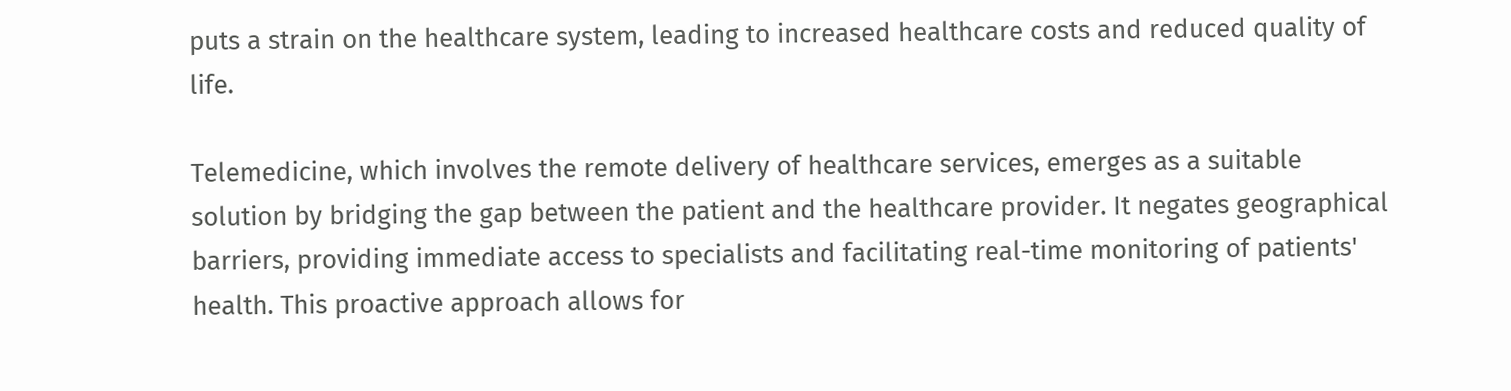puts a strain on the healthcare system, leading to increased healthcare costs and reduced quality of life.

Telemedicine, which involves the remote delivery of healthcare services, emerges as a suitable solution by bridging the gap between the patient and the healthcare provider. It negates geographical barriers, providing immediate access to specialists and facilitating real-time monitoring of patients' health. This proactive approach allows for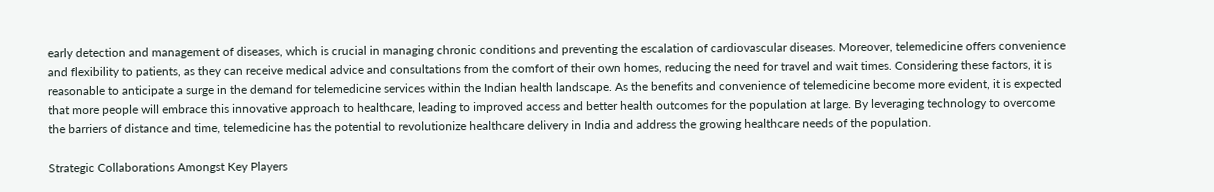early detection and management of diseases, which is crucial in managing chronic conditions and preventing the escalation of cardiovascular diseases. Moreover, telemedicine offers convenience and flexibility to patients, as they can receive medical advice and consultations from the comfort of their own homes, reducing the need for travel and wait times. Considering these factors, it is reasonable to anticipate a surge in the demand for telemedicine services within the Indian health landscape. As the benefits and convenience of telemedicine become more evident, it is expected that more people will embrace this innovative approach to healthcare, leading to improved access and better health outcomes for the population at large. By leveraging technology to overcome the barriers of distance and time, telemedicine has the potential to revolutionize healthcare delivery in India and address the growing healthcare needs of the population.

Strategic Collaborations Amongst Key Players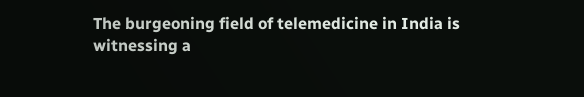The burgeoning field of telemedicine in India is witnessing a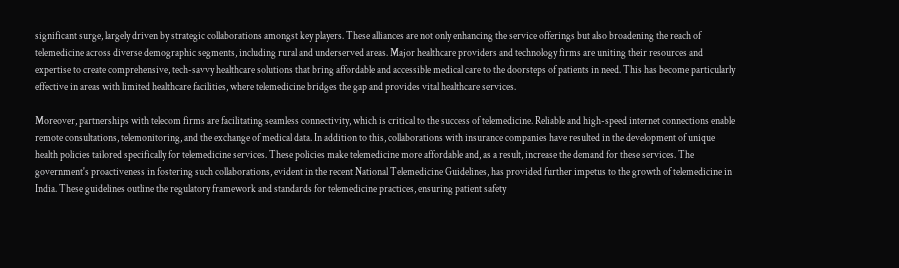significant surge, largely driven by strategic collaborations amongst key players. These alliances are not only enhancing the service offerings but also broadening the reach of telemedicine across diverse demographic segments, including rural and underserved areas. Major healthcare providers and technology firms are uniting their resources and expertise to create comprehensive, tech-savvy healthcare solutions that bring affordable and accessible medical care to the doorsteps of patients in need. This has become particularly effective in areas with limited healthcare facilities, where telemedicine bridges the gap and provides vital healthcare services.

Moreover, partnerships with telecom firms are facilitating seamless connectivity, which is critical to the success of telemedicine. Reliable and high-speed internet connections enable remote consultations, telemonitoring, and the exchange of medical data. In addition to this, collaborations with insurance companies have resulted in the development of unique health policies tailored specifically for telemedicine services. These policies make telemedicine more affordable and, as a result, increase the demand for these services. The government's proactiveness in fostering such collaborations, evident in the recent National Telemedicine Guidelines, has provided further impetus to the growth of telemedicine in India. These guidelines outline the regulatory framework and standards for telemedicine practices, ensuring patient safety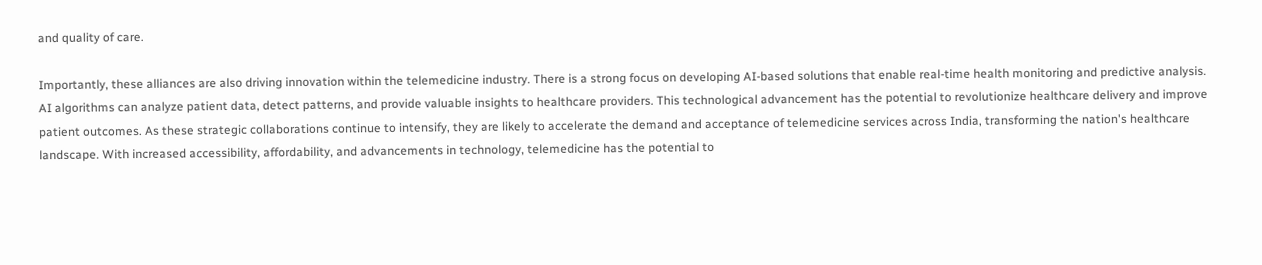and quality of care.

Importantly, these alliances are also driving innovation within the telemedicine industry. There is a strong focus on developing AI-based solutions that enable real-time health monitoring and predictive analysis. AI algorithms can analyze patient data, detect patterns, and provide valuable insights to healthcare providers. This technological advancement has the potential to revolutionize healthcare delivery and improve patient outcomes. As these strategic collaborations continue to intensify, they are likely to accelerate the demand and acceptance of telemedicine services across India, transforming the nation's healthcare landscape. With increased accessibility, affordability, and advancements in technology, telemedicine has the potential to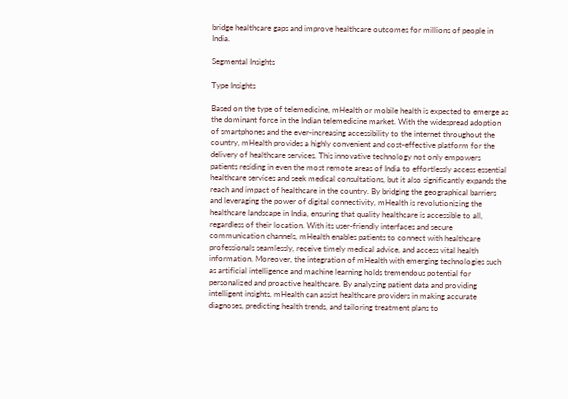bridge healthcare gaps and improve healthcare outcomes for millions of people in India.

Segmental Insights

Type Insights

Based on the type of telemedicine, mHealth or mobile health is expected to emerge as the dominant force in the Indian telemedicine market. With the widespread adoption of smartphones and the ever-increasing accessibility to the internet throughout the country, mHealth provides a highly convenient and cost-effective platform for the delivery of healthcare services. This innovative technology not only empowers patients residing in even the most remote areas of India to effortlessly access essential healthcare services and seek medical consultations, but it also significantly expands the reach and impact of healthcare in the country. By bridging the geographical barriers and leveraging the power of digital connectivity, mHealth is revolutionizing the healthcare landscape in India, ensuring that quality healthcare is accessible to all, regardless of their location. With its user-friendly interfaces and secure communication channels, mHealth enables patients to connect with healthcare professionals seamlessly, receive timely medical advice, and access vital health information. Moreover, the integration of mHealth with emerging technologies such as artificial intelligence and machine learning holds tremendous potential for personalized and proactive healthcare. By analyzing patient data and providing intelligent insights, mHealth can assist healthcare providers in making accurate diagnoses, predicting health trends, and tailoring treatment plans to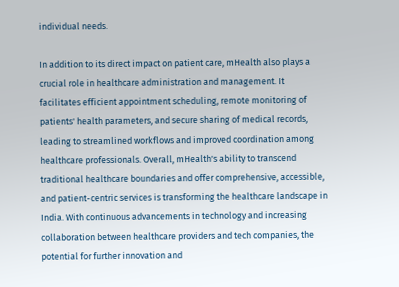individual needs.

In addition to its direct impact on patient care, mHealth also plays a crucial role in healthcare administration and management. It facilitates efficient appointment scheduling, remote monitoring of patients' health parameters, and secure sharing of medical records, leading to streamlined workflows and improved coordination among healthcare professionals. Overall, mHealth's ability to transcend traditional healthcare boundaries and offer comprehensive, accessible, and patient-centric services is transforming the healthcare landscape in India. With continuous advancements in technology and increasing collaboration between healthcare providers and tech companies, the potential for further innovation and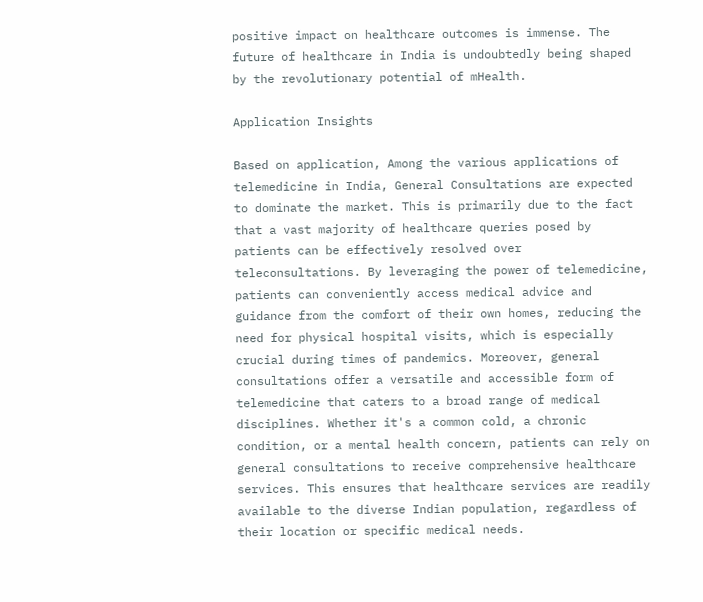positive impact on healthcare outcomes is immense. The future of healthcare in India is undoubtedly being shaped by the revolutionary potential of mHealth.

Application Insights

Based on application, Among the various applications of telemedicine in India, General Consultations are expected to dominate the market. This is primarily due to the fact that a vast majority of healthcare queries posed by patients can be effectively resolved over teleconsultations. By leveraging the power of telemedicine, patients can conveniently access medical advice and guidance from the comfort of their own homes, reducing the need for physical hospital visits, which is especially crucial during times of pandemics. Moreover, general consultations offer a versatile and accessible form of telemedicine that caters to a broad range of medical disciplines. Whether it's a common cold, a chronic condition, or a mental health concern, patients can rely on general consultations to receive comprehensive healthcare services. This ensures that healthcare services are readily available to the diverse Indian population, regardless of their location or specific medical needs.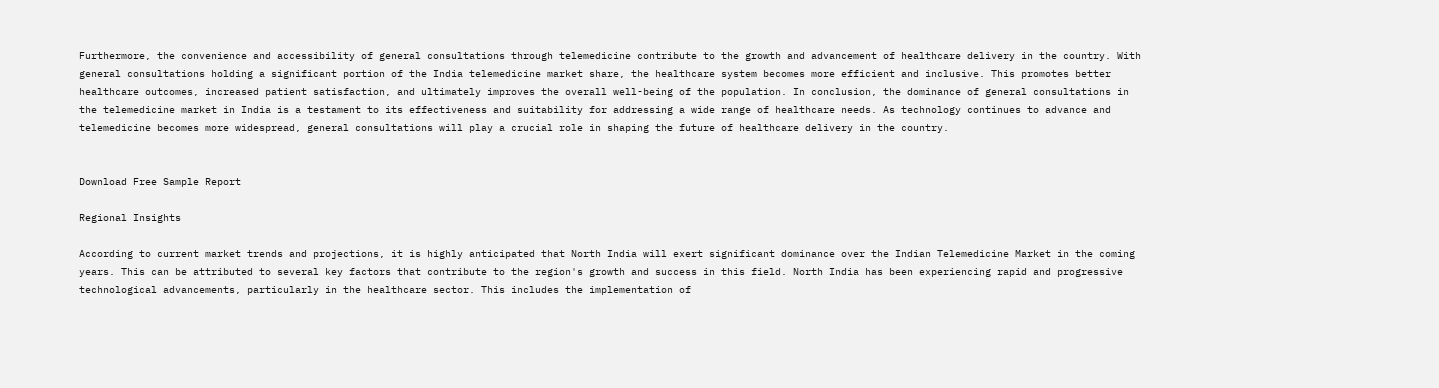Furthermore, the convenience and accessibility of general consultations through telemedicine contribute to the growth and advancement of healthcare delivery in the country. With general consultations holding a significant portion of the India telemedicine market share, the healthcare system becomes more efficient and inclusive. This promotes better healthcare outcomes, increased patient satisfaction, and ultimately improves the overall well-being of the population. In conclusion, the dominance of general consultations in the telemedicine market in India is a testament to its effectiveness and suitability for addressing a wide range of healthcare needs. As technology continues to advance and telemedicine becomes more widespread, general consultations will play a crucial role in shaping the future of healthcare delivery in the country.


Download Free Sample Report

Regional Insights

According to current market trends and projections, it is highly anticipated that North India will exert significant dominance over the Indian Telemedicine Market in the coming years. This can be attributed to several key factors that contribute to the region's growth and success in this field. North India has been experiencing rapid and progressive technological advancements, particularly in the healthcare sector. This includes the implementation of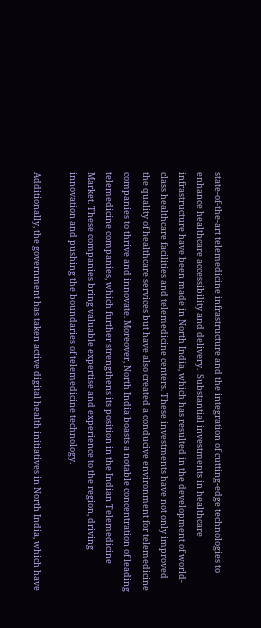state-of-the-art telemedicine infrastructure and the integration of cutting-edge technologies to enhance healthcare accessibility and delivery.  Substantial investments in healthcare infrastructure have been made in North India, which has resulted in the development of world-class healthcare facilities and telemedicine centers. These investments have not only improved the quality of healthcare services but have also created a conducive environment for telemedicine companies to thrive and innovate. Moreover, North India boasts a notable concentration of leading telemedicine companies, which further strengthens its position in the Indian Telemedicine Market. These companies bring valuable expertise and experience to the region, driving innovation and pushing the boundaries of telemedicine technology.

Additionally, the government has taken active digital health initiatives in North India, which have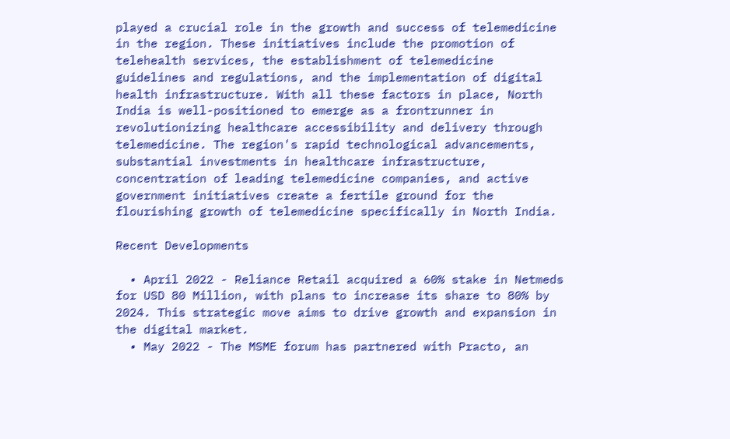played a crucial role in the growth and success of telemedicine in the region. These initiatives include the promotion of telehealth services, the establishment of telemedicine guidelines and regulations, and the implementation of digital health infrastructure. With all these factors in place, North India is well-positioned to emerge as a frontrunner in revolutionizing healthcare accessibility and delivery through telemedicine. The region's rapid technological advancements, substantial investments in healthcare infrastructure, concentration of leading telemedicine companies, and active government initiatives create a fertile ground for the flourishing growth of telemedicine specifically in North India.

Recent Developments

  • April 2022 - Reliance Retail acquired a 60% stake in Netmeds for USD 80 Million, with plans to increase its share to 80% by 2024. This strategic move aims to drive growth and expansion in the digital market.
  • May 2022 - The MSME forum has partnered with Practo, an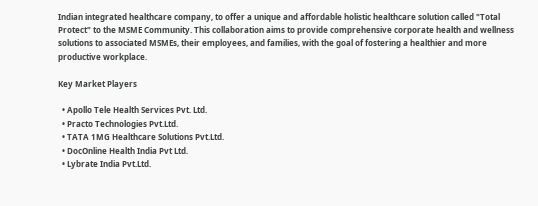Indian integrated healthcare company, to offer a unique and affordable holistic healthcare solution called "Total Protect" to the MSME Community. This collaboration aims to provide comprehensive corporate health and wellness solutions to associated MSMEs, their employees, and families, with the goal of fostering a healthier and more productive workplace.

Key Market Players

  • Apollo Tele Health Services Pvt. Ltd.
  • Practo Technologies Pvt.Ltd.
  • TATA 1MG Healthcare Solutions Pvt.Ltd.
  • DocOnline Health India Pvt Ltd.
  • Lybrate India Pvt.Ltd.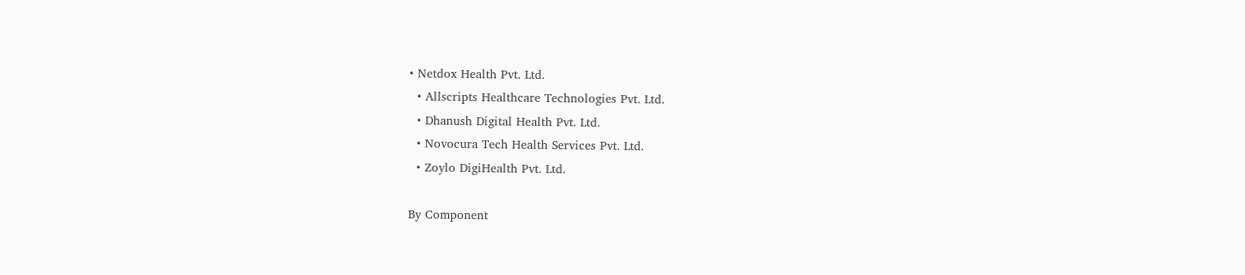• Netdox Health Pvt. Ltd.
  • Allscripts Healthcare Technologies Pvt. Ltd.
  • Dhanush Digital Health Pvt. Ltd.
  • Novocura Tech Health Services Pvt. Ltd.
  • Zoylo DigiHealth Pvt. Ltd.

By Component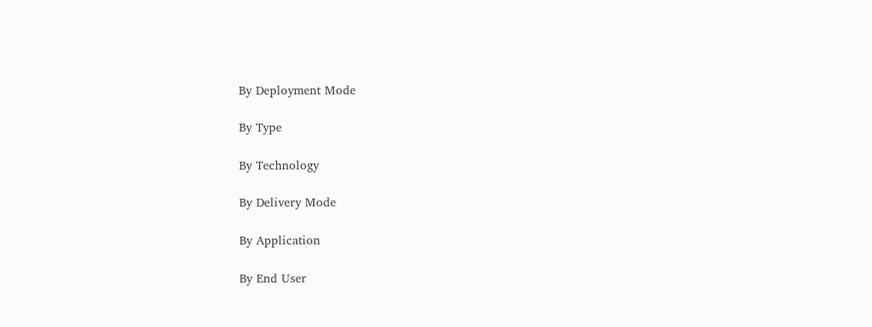By Deployment Mode

By Type

By Technology

By Delivery Mode

By Application

By End User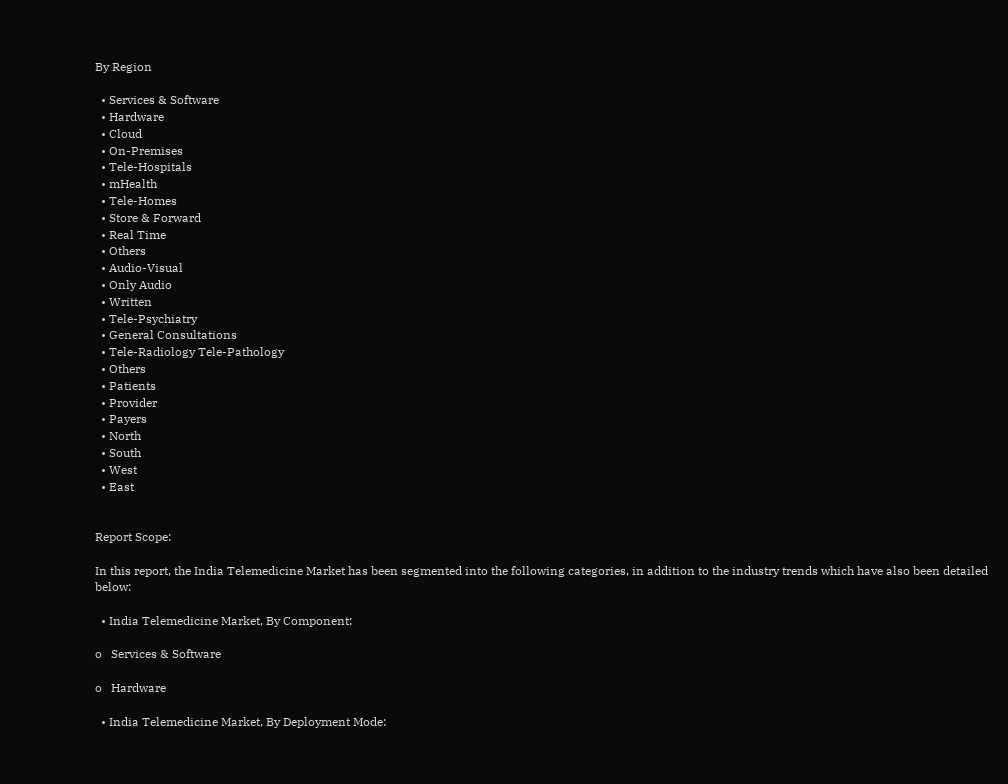By Region

  • Services & Software
  • Hardware
  • Cloud
  • On-Premises
  • Tele-Hospitals
  • mHealth
  • Tele-Homes
  • Store & Forward
  • Real Time
  • Others
  • Audio-Visual
  • Only Audio
  • Written
  • Tele-Psychiatry
  • General Consultations
  • Tele-Radiology Tele-Pathology
  • Others
  • Patients
  • Provider
  • Payers
  • North
  • South
  • West
  • East


Report Scope:

In this report, the India Telemedicine Market has been segmented into the following categories, in addition to the industry trends which have also been detailed below:

  • India Telemedicine Market, By Component:

o   Services & Software

o   Hardware

  • India Telemedicine Market, By Deployment Mode: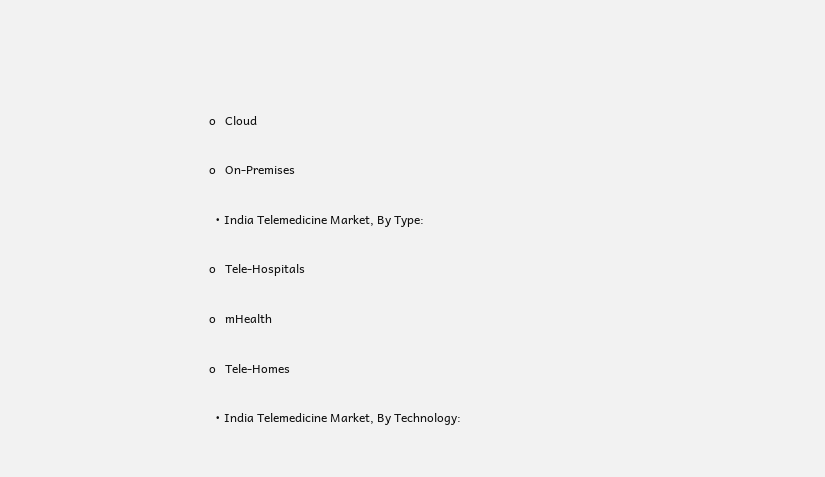o   Cloud

o   On-Premises

  • India Telemedicine Market, By Type:

o   Tele-Hospitals

o   mHealth

o   Tele-Homes

  • India Telemedicine Market, By Technology: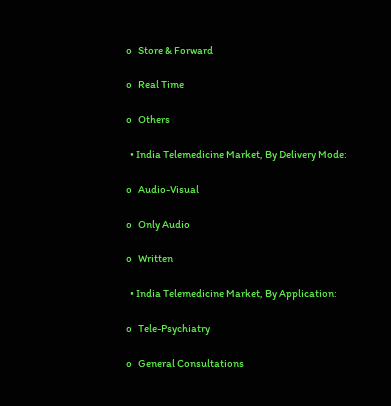o   Store & Forward

o   Real Time

o   Others

  • India Telemedicine Market, By Delivery Mode:

o   Audio-Visual

o   Only Audio

o   Written

  • India Telemedicine Market, By Application:

o   Tele-Psychiatry

o   General Consultations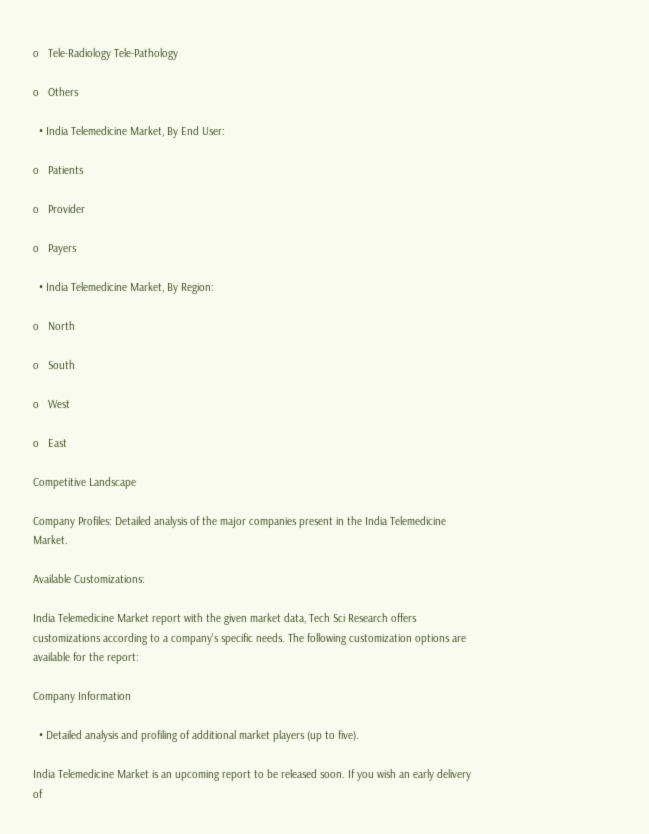o   Tele-Radiology Tele-Pathology

o   Others

  • India Telemedicine Market, By End User:

o   Patients

o   Provider

o   Payers

  • India Telemedicine Market, By Region:

o   North

o   South

o   West

o   East

Competitive Landscape

Company Profiles: Detailed analysis of the major companies present in the India Telemedicine Market.

Available Customizations:

India Telemedicine Market report with the given market data, Tech Sci Research offers customizations according to a company's specific needs. The following customization options are available for the report:

Company Information

  • Detailed analysis and profiling of additional market players (up to five).

India Telemedicine Market is an upcoming report to be released soon. If you wish an early delivery of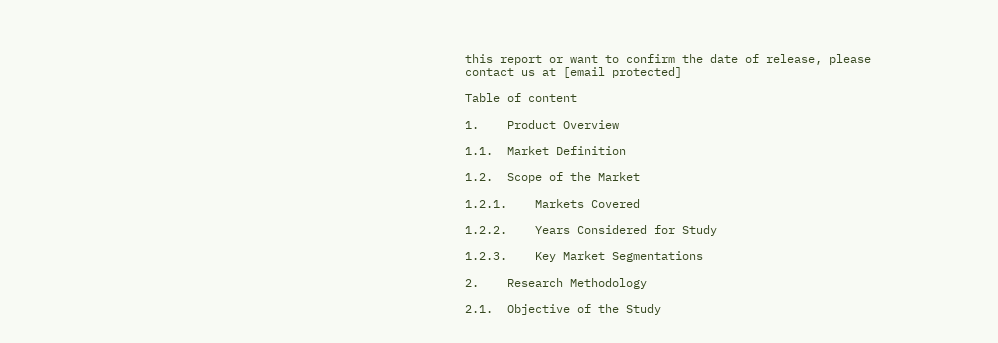this report or want to confirm the date of release, please contact us at [email protected]

Table of content

1.    Product Overview

1.1.  Market Definition

1.2.  Scope of the Market

1.2.1.    Markets Covered

1.2.2.    Years Considered for Study

1.2.3.    Key Market Segmentations

2.    Research Methodology

2.1.  Objective of the Study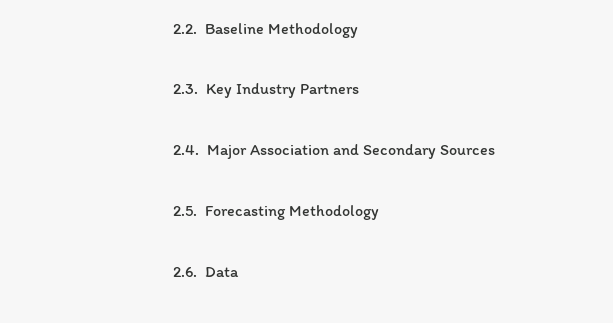2.2.  Baseline Methodology

2.3.  Key Industry Partners

2.4.  Major Association and Secondary Sources

2.5.  Forecasting Methodology

2.6.  Data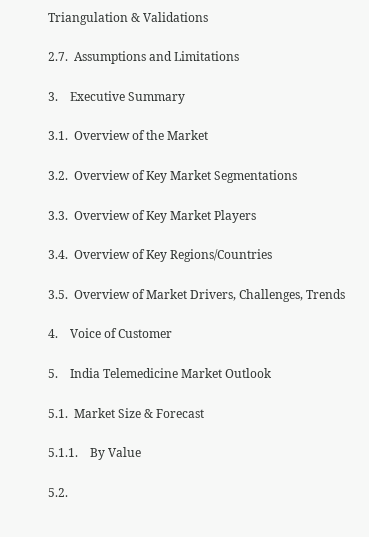Triangulation & Validations

2.7.  Assumptions and Limitations

3.    Executive Summary

3.1.  Overview of the Market

3.2.  Overview of Key Market Segmentations

3.3.  Overview of Key Market Players

3.4.  Overview of Key Regions/Countries

3.5.  Overview of Market Drivers, Challenges, Trends

4.    Voice of Customer

5.    India Telemedicine Market Outlook

5.1.  Market Size & Forecast

5.1.1.    By Value

5.2.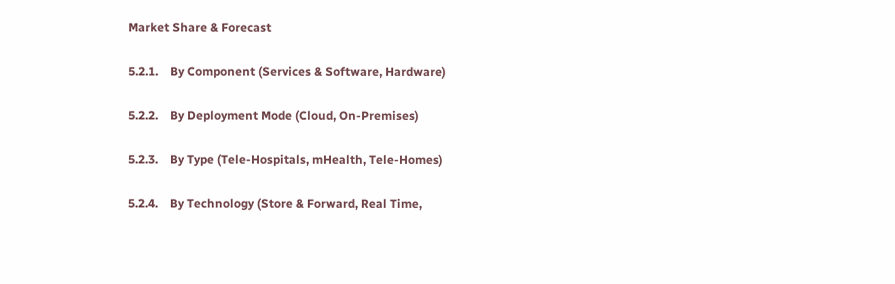Market Share & Forecast

5.2.1.    By Component (Services & Software, Hardware)

5.2.2.    By Deployment Mode (Cloud, On-Premises)

5.2.3.    By Type (Tele-Hospitals, mHealth, Tele-Homes)

5.2.4.    By Technology (Store & Forward, Real Time,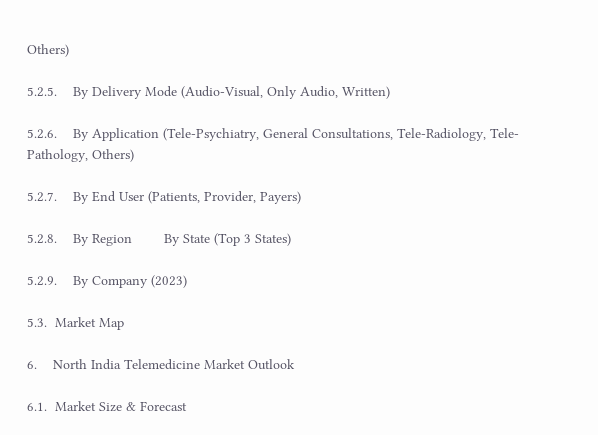Others)

5.2.5.    By Delivery Mode (Audio-Visual, Only Audio, Written)

5.2.6.    By Application (Tele-Psychiatry, General Consultations, Tele-Radiology, Tele-Pathology, Others)

5.2.7.    By End User (Patients, Provider, Payers)

5.2.8.    By Region        By State (Top 3 States)

5.2.9.    By Company (2023)

5.3.  Market Map

6.    North India Telemedicine Market Outlook

6.1.  Market Size & Forecast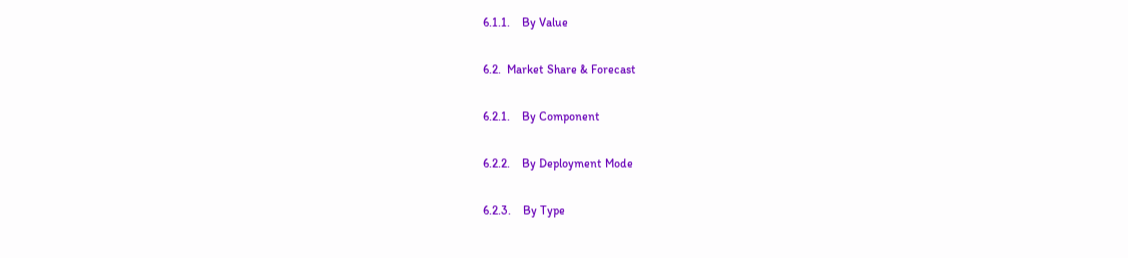6.1.1.    By Value

6.2.  Market Share & Forecast

6.2.1.    By Component

6.2.2.    By Deployment Mode

6.2.3.    By Type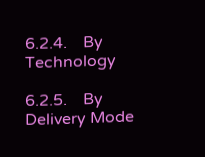6.2.4.    By Technology

6.2.5.    By Delivery Mode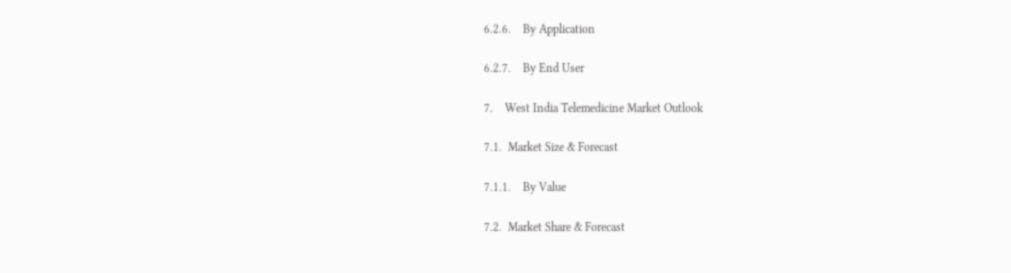6.2.6.    By Application

6.2.7.    By End User

7.    West India Telemedicine Market Outlook

7.1.  Market Size & Forecast

7.1.1.    By Value

7.2.  Market Share & Forecast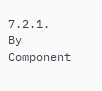7.2.1.    By Component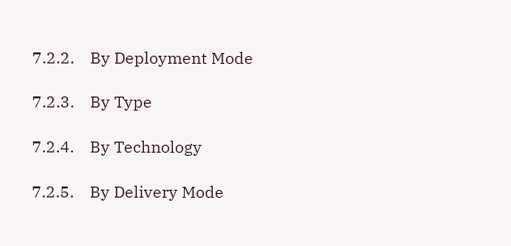7.2.2.    By Deployment Mode

7.2.3.    By Type

7.2.4.    By Technology

7.2.5.    By Delivery Mode